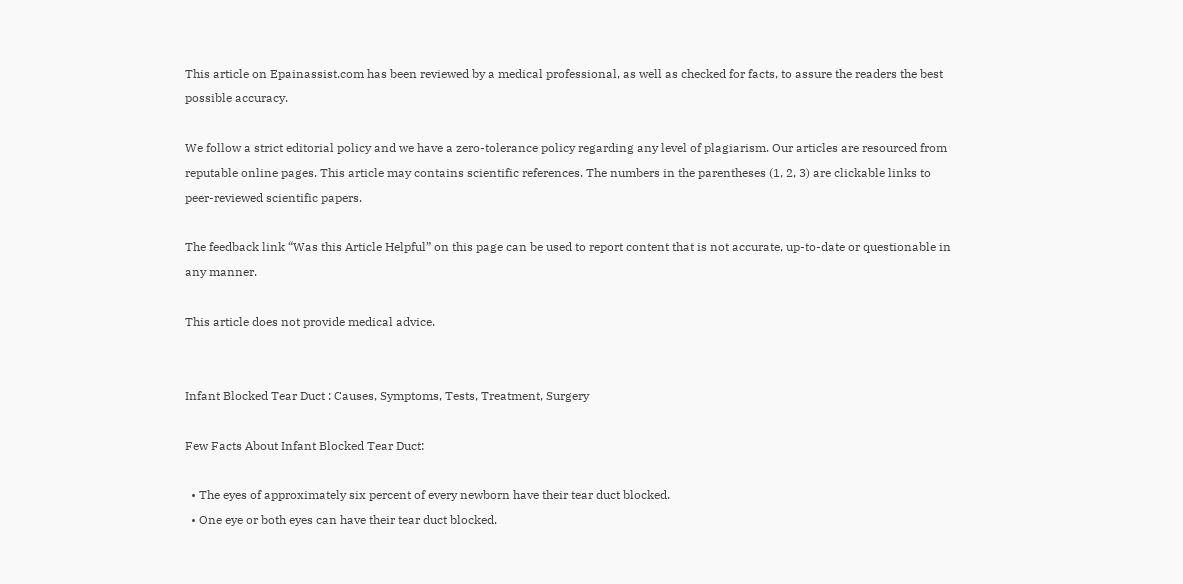This article on Epainassist.com has been reviewed by a medical professional, as well as checked for facts, to assure the readers the best possible accuracy.

We follow a strict editorial policy and we have a zero-tolerance policy regarding any level of plagiarism. Our articles are resourced from reputable online pages. This article may contains scientific references. The numbers in the parentheses (1, 2, 3) are clickable links to peer-reviewed scientific papers.

The feedback link “Was this Article Helpful” on this page can be used to report content that is not accurate, up-to-date or questionable in any manner.

This article does not provide medical advice.


Infant Blocked Tear Duct : Causes, Symptoms, Tests, Treatment, Surgery

Few Facts About Infant Blocked Tear Duct:

  • The eyes of approximately six percent of every newborn have their tear duct blocked.
  • One eye or both eyes can have their tear duct blocked.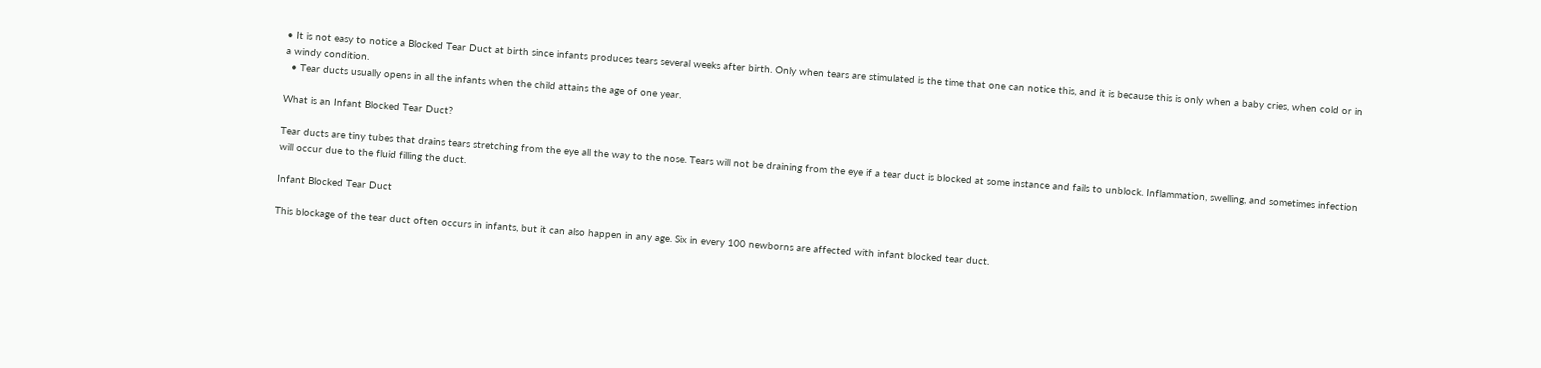• It is not easy to notice a Blocked Tear Duct at birth since infants produces tears several weeks after birth. Only when tears are stimulated is the time that one can notice this, and it is because this is only when a baby cries, when cold or in a windy condition.
  • Tear ducts usually opens in all the infants when the child attains the age of one year.

What is an Infant Blocked Tear Duct?

Tear ducts are tiny tubes that drains tears stretching from the eye all the way to the nose. Tears will not be draining from the eye if a tear duct is blocked at some instance and fails to unblock. Inflammation, swelling, and sometimes infection will occur due to the fluid filling the duct.

Infant Blocked Tear Duct

This blockage of the tear duct often occurs in infants, but it can also happen in any age. Six in every 100 newborns are affected with infant blocked tear duct.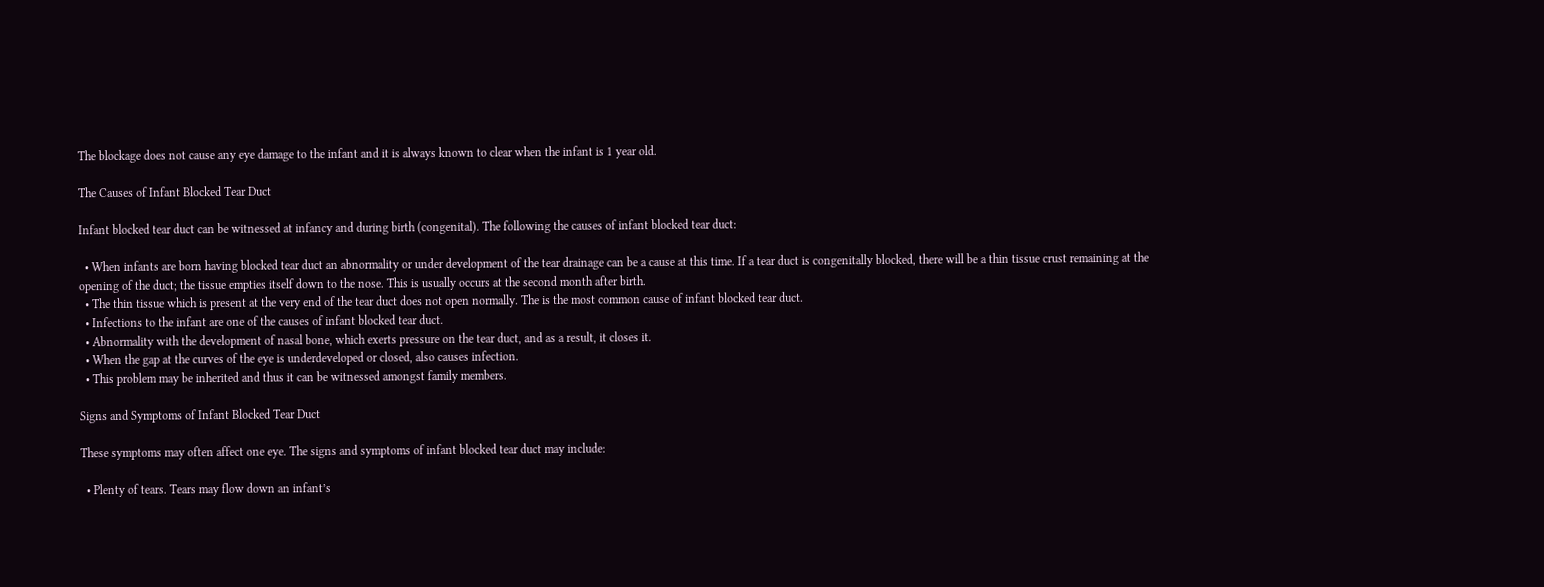The blockage does not cause any eye damage to the infant and it is always known to clear when the infant is 1 year old.

The Causes of Infant Blocked Tear Duct

Infant blocked tear duct can be witnessed at infancy and during birth (congenital). The following the causes of infant blocked tear duct:

  • When infants are born having blocked tear duct an abnormality or under development of the tear drainage can be a cause at this time. If a tear duct is congenitally blocked, there will be a thin tissue crust remaining at the opening of the duct; the tissue empties itself down to the nose. This is usually occurs at the second month after birth.
  • The thin tissue which is present at the very end of the tear duct does not open normally. The is the most common cause of infant blocked tear duct.
  • Infections to the infant are one of the causes of infant blocked tear duct.
  • Abnormality with the development of nasal bone, which exerts pressure on the tear duct, and as a result, it closes it.
  • When the gap at the curves of the eye is underdeveloped or closed, also causes infection.
  • This problem may be inherited and thus it can be witnessed amongst family members.

Signs and Symptoms of Infant Blocked Tear Duct

These symptoms may often affect one eye. The signs and symptoms of infant blocked tear duct may include:

  • Plenty of tears. Tears may flow down an infant’s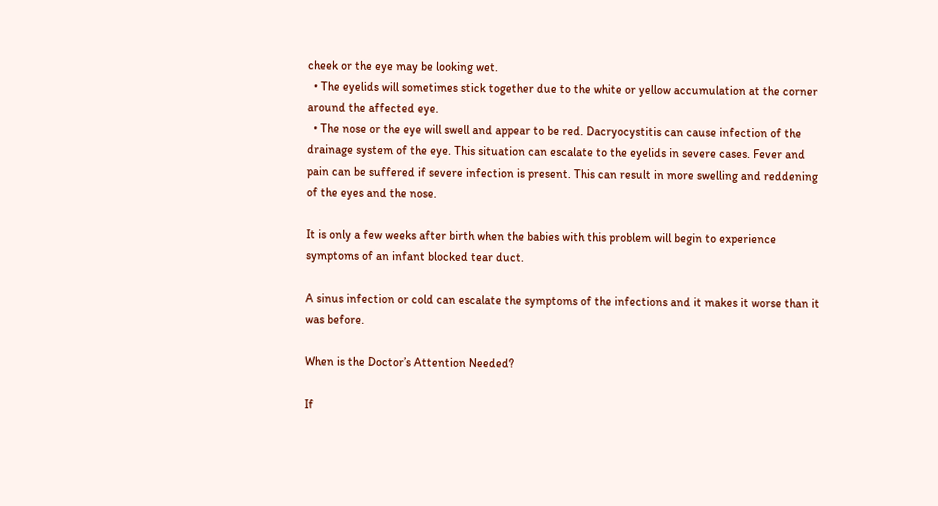cheek or the eye may be looking wet.
  • The eyelids will sometimes stick together due to the white or yellow accumulation at the corner around the affected eye.
  • The nose or the eye will swell and appear to be red. Dacryocystitis can cause infection of the drainage system of the eye. This situation can escalate to the eyelids in severe cases. Fever and pain can be suffered if severe infection is present. This can result in more swelling and reddening of the eyes and the nose.

It is only a few weeks after birth when the babies with this problem will begin to experience symptoms of an infant blocked tear duct.

A sinus infection or cold can escalate the symptoms of the infections and it makes it worse than it was before.

When is the Doctor’s Attention Needed?

If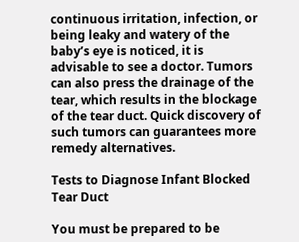continuous irritation, infection, or being leaky and watery of the baby’s eye is noticed, it is advisable to see a doctor. Tumors can also press the drainage of the tear, which results in the blockage of the tear duct. Quick discovery of such tumors can guarantees more remedy alternatives.

Tests to Diagnose Infant Blocked Tear Duct

You must be prepared to be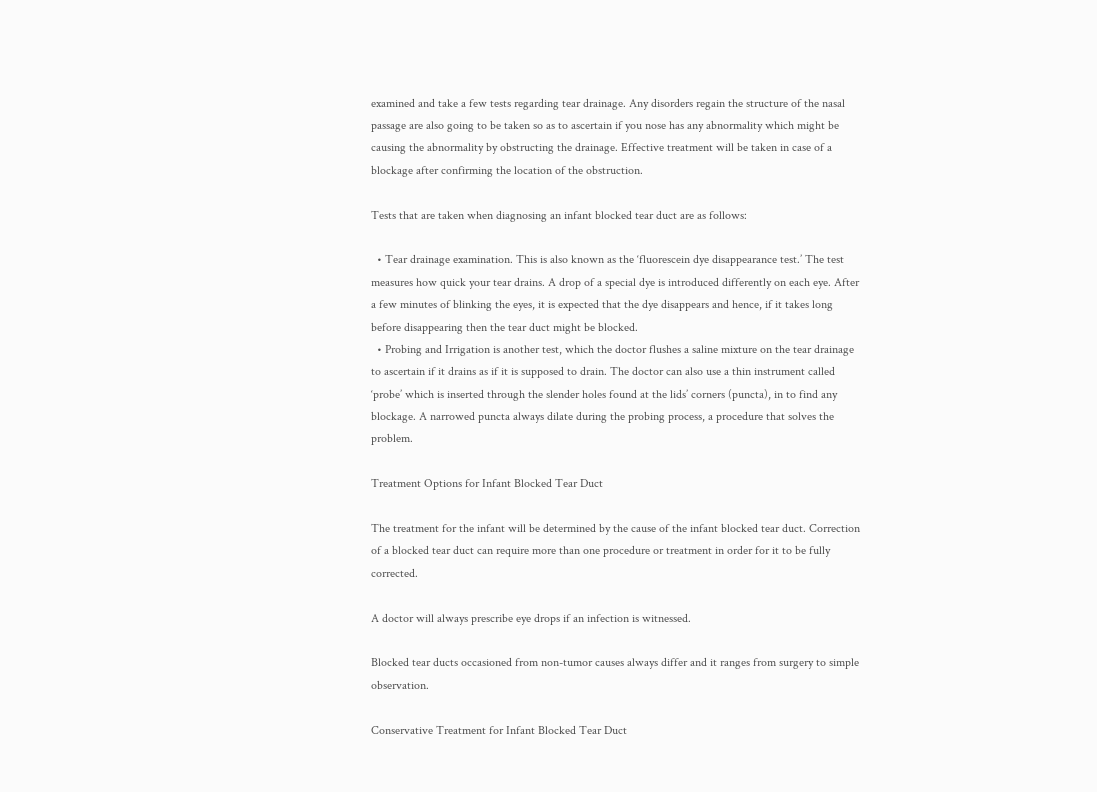examined and take a few tests regarding tear drainage. Any disorders regain the structure of the nasal passage are also going to be taken so as to ascertain if you nose has any abnormality which might be causing the abnormality by obstructing the drainage. Effective treatment will be taken in case of a blockage after confirming the location of the obstruction.

Tests that are taken when diagnosing an infant blocked tear duct are as follows:

  • Tear drainage examination. This is also known as the ‘fluorescein dye disappearance test.’ The test measures how quick your tear drains. A drop of a special dye is introduced differently on each eye. After a few minutes of blinking the eyes, it is expected that the dye disappears and hence, if it takes long before disappearing then the tear duct might be blocked.
  • Probing and Irrigation is another test, which the doctor flushes a saline mixture on the tear drainage to ascertain if it drains as if it is supposed to drain. The doctor can also use a thin instrument called ‘probe’ which is inserted through the slender holes found at the lids’ corners (puncta), in to find any blockage. A narrowed puncta always dilate during the probing process, a procedure that solves the problem.

Treatment Options for Infant Blocked Tear Duct

The treatment for the infant will be determined by the cause of the infant blocked tear duct. Correction of a blocked tear duct can require more than one procedure or treatment in order for it to be fully corrected.

A doctor will always prescribe eye drops if an infection is witnessed.

Blocked tear ducts occasioned from non-tumor causes always differ and it ranges from surgery to simple observation.

Conservative Treatment for Infant Blocked Tear Duct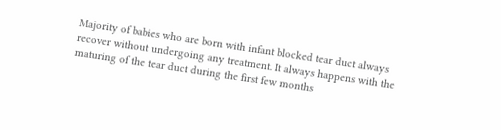Majority of babies who are born with infant blocked tear duct always recover without undergoing any treatment. It always happens with the maturing of the tear duct during the first few months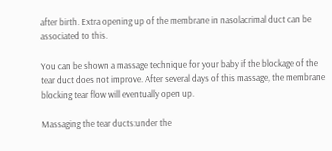after birth. Extra opening up of the membrane in nasolacrimal duct can be associated to this.

You can be shown a massage technique for your baby if the blockage of the tear duct does not improve. After several days of this massage, the membrane blocking tear flow will eventually open up.

Massaging the tear ducts:under the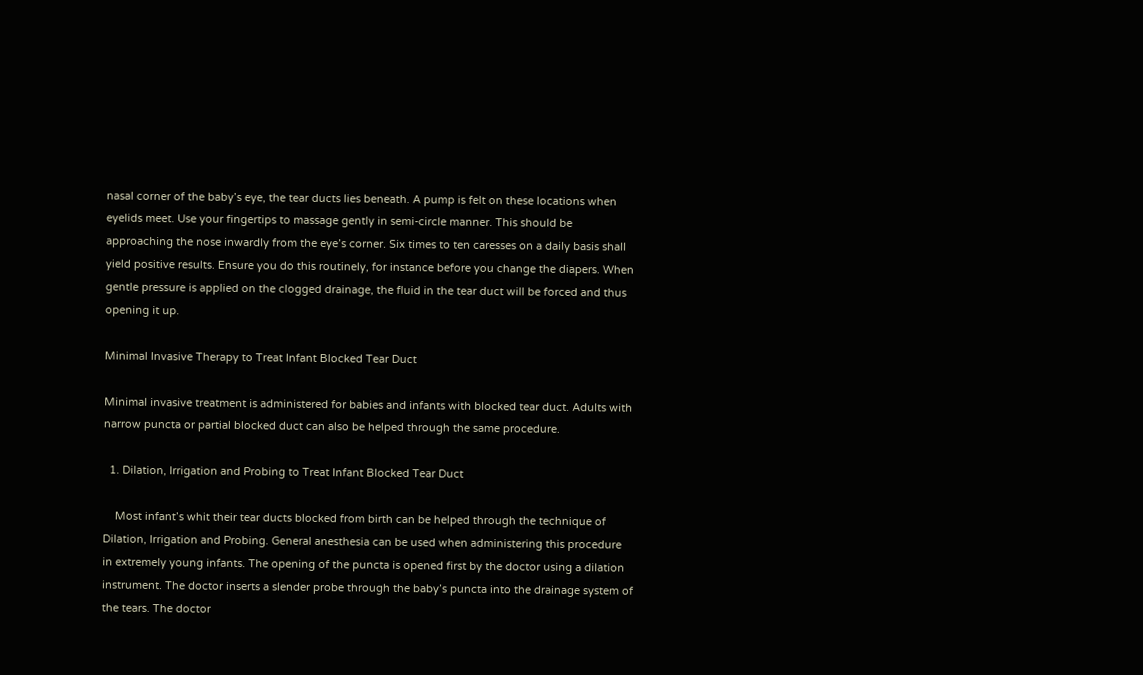nasal corner of the baby’s eye, the tear ducts lies beneath. A pump is felt on these locations when eyelids meet. Use your fingertips to massage gently in semi-circle manner. This should be approaching the nose inwardly from the eye’s corner. Six times to ten caresses on a daily basis shall yield positive results. Ensure you do this routinely, for instance before you change the diapers. When gentle pressure is applied on the clogged drainage, the fluid in the tear duct will be forced and thus opening it up.

Minimal Invasive Therapy to Treat Infant Blocked Tear Duct

Minimal invasive treatment is administered for babies and infants with blocked tear duct. Adults with narrow puncta or partial blocked duct can also be helped through the same procedure.

  1. Dilation, Irrigation and Probing to Treat Infant Blocked Tear Duct

    Most infant’s whit their tear ducts blocked from birth can be helped through the technique of Dilation, Irrigation and Probing. General anesthesia can be used when administering this procedure in extremely young infants. The opening of the puncta is opened first by the doctor using a dilation instrument. The doctor inserts a slender probe through the baby’s puncta into the drainage system of the tears. The doctor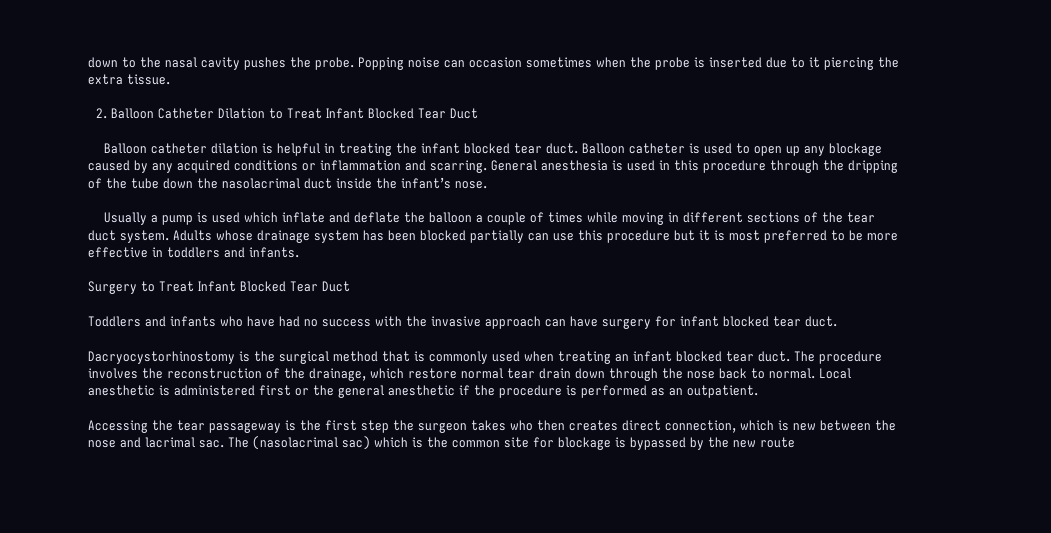down to the nasal cavity pushes the probe. Popping noise can occasion sometimes when the probe is inserted due to it piercing the extra tissue.

  2. Balloon Catheter Dilation to Treat Infant Blocked Tear Duct

    Balloon catheter dilation is helpful in treating the infant blocked tear duct. Balloon catheter is used to open up any blockage caused by any acquired conditions or inflammation and scarring. General anesthesia is used in this procedure through the dripping of the tube down the nasolacrimal duct inside the infant’s nose.

    Usually a pump is used which inflate and deflate the balloon a couple of times while moving in different sections of the tear duct system. Adults whose drainage system has been blocked partially can use this procedure but it is most preferred to be more effective in toddlers and infants.

Surgery to Treat Infant Blocked Tear Duct

Toddlers and infants who have had no success with the invasive approach can have surgery for infant blocked tear duct.

Dacryocystorhinostomy is the surgical method that is commonly used when treating an infant blocked tear duct. The procedure involves the reconstruction of the drainage, which restore normal tear drain down through the nose back to normal. Local anesthetic is administered first or the general anesthetic if the procedure is performed as an outpatient.

Accessing the tear passageway is the first step the surgeon takes who then creates direct connection, which is new between the nose and lacrimal sac. The (nasolacrimal sac) which is the common site for blockage is bypassed by the new route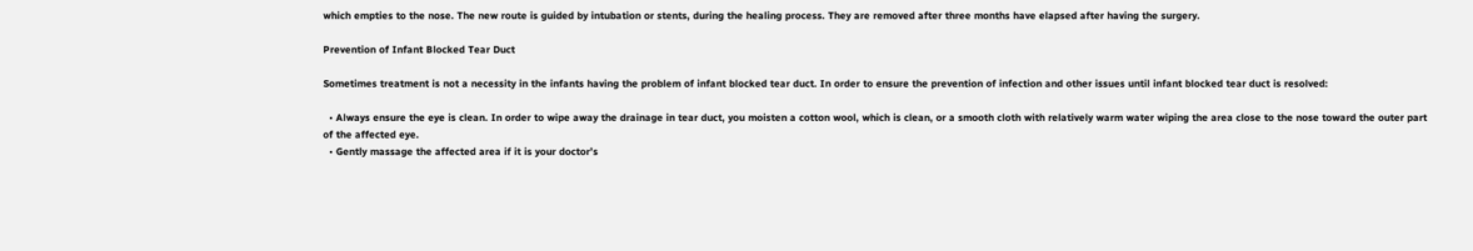which empties to the nose. The new route is guided by intubation or stents, during the healing process. They are removed after three months have elapsed after having the surgery.

Prevention of Infant Blocked Tear Duct

Sometimes treatment is not a necessity in the infants having the problem of infant blocked tear duct. In order to ensure the prevention of infection and other issues until infant blocked tear duct is resolved:

  • Always ensure the eye is clean. In order to wipe away the drainage in tear duct, you moisten a cotton wool, which is clean, or a smooth cloth with relatively warm water wiping the area close to the nose toward the outer part of the affected eye.
  • Gently massage the affected area if it is your doctor’s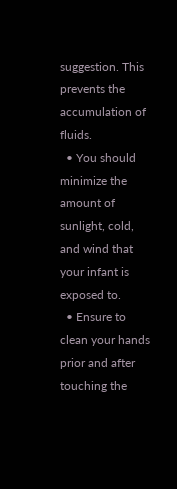suggestion. This prevents the accumulation of fluids.
  • You should minimize the amount of sunlight, cold, and wind that your infant is exposed to.
  • Ensure to clean your hands prior and after touching the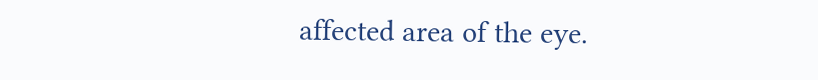affected area of the eye.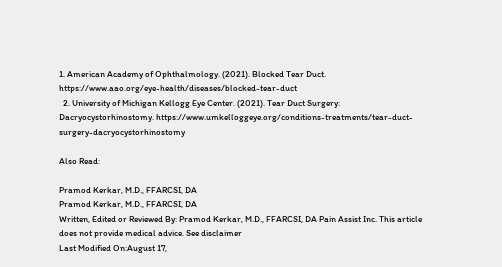1. American Academy of Ophthalmology. (2021). Blocked Tear Duct. https://www.aao.org/eye-health/diseases/blocked-tear-duct
  2. University of Michigan Kellogg Eye Center. (2021). Tear Duct Surgery: Dacryocystorhinostomy. https://www.umkelloggeye.org/conditions-treatments/tear-duct-surgery-dacryocystorhinostomy

Also Read:

Pramod Kerkar, M.D., FFARCSI, DA
Pramod Kerkar, M.D., FFARCSI, DA
Written, Edited or Reviewed By: Pramod Kerkar, M.D., FFARCSI, DA Pain Assist Inc. This article does not provide medical advice. See disclaimer
Last Modified On:August 17,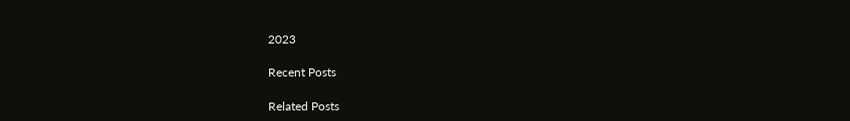2023

Recent Posts

Related Posts